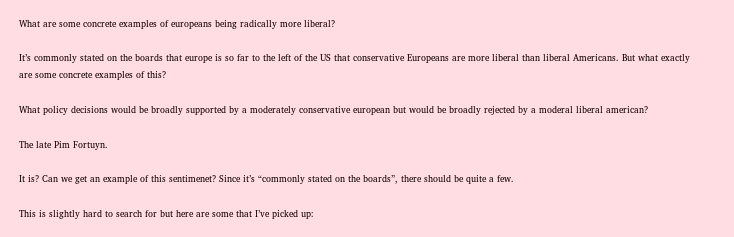What are some concrete examples of europeans being radically more liberal?

It’s commonly stated on the boards that europe is so far to the left of the US that conservative Europeans are more liberal than liberal Americans. But what exactly are some concrete examples of this?

What policy decisions would be broadly supported by a moderately conservative european but would be broadly rejected by a moderal liberal american?

The late Pim Fortuyn.

It is? Can we get an example of this sentimenet? Since it’s “commonly stated on the boards”, there should be quite a few.

This is slightly hard to search for but here are some that I’ve picked up: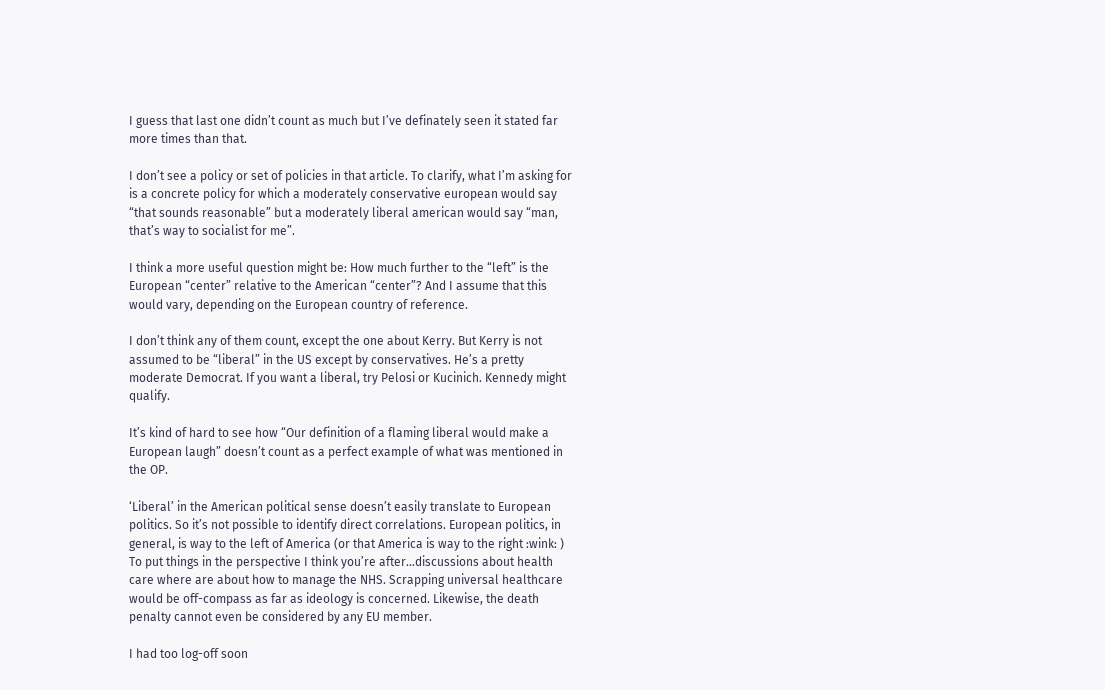I guess that last one didn’t count as much but I’ve definately seen it stated far more times than that.

I don’t see a policy or set of policies in that article. To clarify, what I’m asking for is a concrete policy for which a moderately conservative european would say “that sounds reasonable” but a moderately liberal american would say “man, that’s way to socialist for me”.

I think a more useful question might be: How much further to the “left” is the European “center” relative to the American “center”? And I assume that this would vary, depending on the European country of reference.

I don’t think any of them count, except the one about Kerry. But Kerry is not assumed to be “liberal” in the US except by conservatives. He’s a pretty moderate Democrat. If you want a liberal, try Pelosi or Kucinich. Kennedy might qualify.

It’s kind of hard to see how “Our definition of a flaming liberal would make a European laugh” doesn’t count as a perfect example of what was mentioned in the OP.

‘Liberal’ in the American political sense doesn’t easily translate to European politics. So it’s not possible to identify direct correlations. European politics, in general, is way to the left of America (or that America is way to the right :wink: )
To put things in the perspective I think you’re after…discussions about health care where are about how to manage the NHS. Scrapping universal healthcare would be off-compass as far as ideology is concerned. Likewise, the death penalty cannot even be considered by any EU member.

I had too log-off soon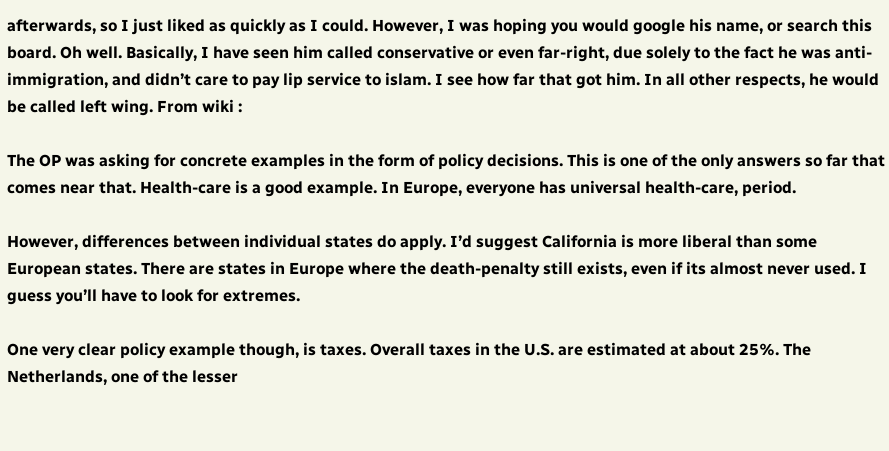afterwards, so I just liked as quickly as I could. However, I was hoping you would google his name, or search this board. Oh well. Basically, I have seen him called conservative or even far-right, due solely to the fact he was anti-immigration, and didn’t care to pay lip service to islam. I see how far that got him. In all other respects, he would be called left wing. From wiki :

The OP was asking for concrete examples in the form of policy decisions. This is one of the only answers so far that comes near that. Health-care is a good example. In Europe, everyone has universal health-care, period.

However, differences between individual states do apply. I’d suggest California is more liberal than some European states. There are states in Europe where the death-penalty still exists, even if its almost never used. I guess you’ll have to look for extremes.

One very clear policy example though, is taxes. Overall taxes in the U.S. are estimated at about 25%. The Netherlands, one of the lesser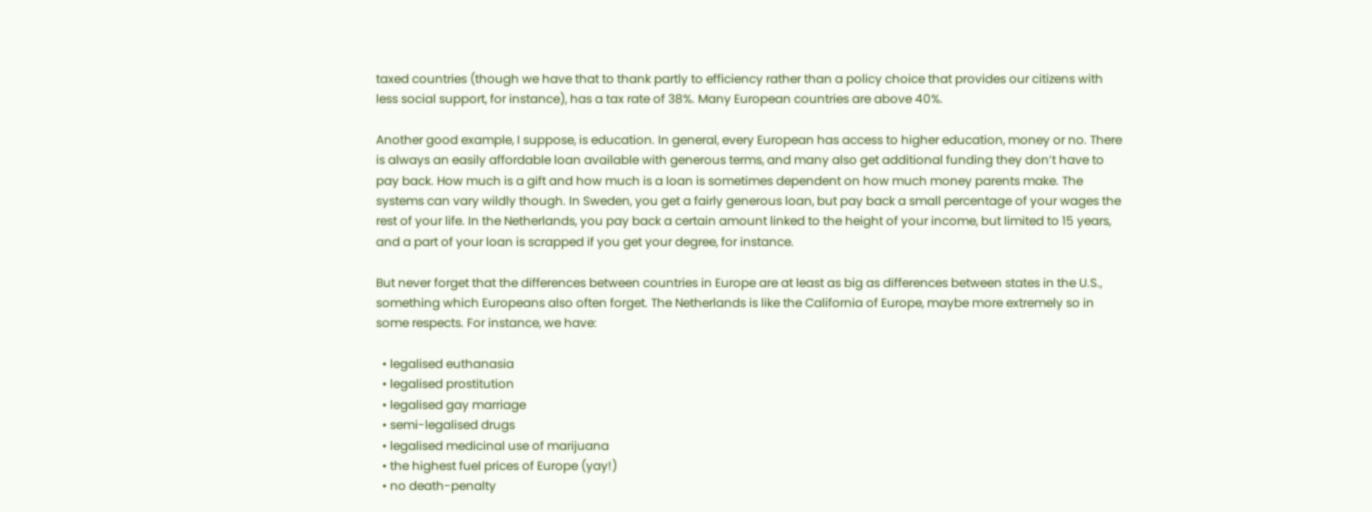taxed countries (though we have that to thank partly to efficiency rather than a policy choice that provides our citizens with less social support, for instance), has a tax rate of 38%. Many European countries are above 40%.

Another good example, I suppose, is education. In general, every European has access to higher education, money or no. There is always an easily affordable loan available with generous terms, and many also get additional funding they don’t have to pay back. How much is a gift and how much is a loan is sometimes dependent on how much money parents make. The systems can vary wildly though. In Sweden, you get a fairly generous loan, but pay back a small percentage of your wages the rest of your life. In the Netherlands, you pay back a certain amount linked to the height of your income, but limited to 15 years, and a part of your loan is scrapped if you get your degree, for instance.

But never forget that the differences between countries in Europe are at least as big as differences between states in the U.S., something which Europeans also often forget. The Netherlands is like the California of Europe, maybe more extremely so in some respects. For instance, we have:

  • legalised euthanasia
  • legalised prostitution
  • legalised gay marriage
  • semi-legalised drugs
  • legalised medicinal use of marijuana
  • the highest fuel prices of Europe (yay!)
  • no death-penalty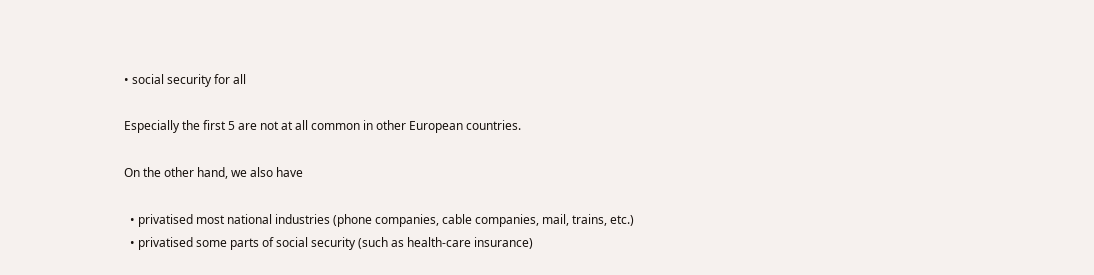• social security for all

Especially the first 5 are not at all common in other European countries.

On the other hand, we also have

  • privatised most national industries (phone companies, cable companies, mail, trains, etc.)
  • privatised some parts of social security (such as health-care insurance)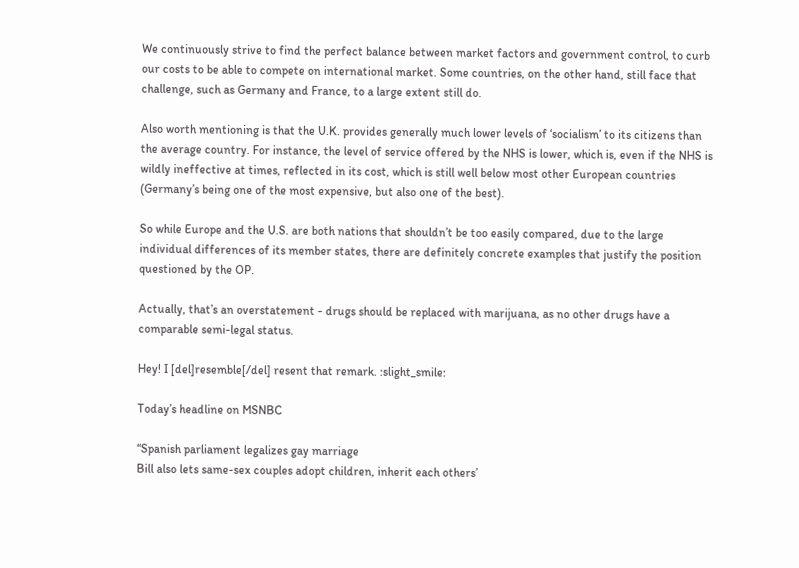We continuously strive to find the perfect balance between market factors and government control, to curb our costs to be able to compete on international market. Some countries, on the other hand, still face that challenge, such as Germany and France, to a large extent still do.

Also worth mentioning is that the U.K. provides generally much lower levels of ‘socialism’ to its citizens than the average country. For instance, the level of service offered by the NHS is lower, which is, even if the NHS is wildly ineffective at times, reflected in its cost, which is still well below most other European countries (Germany’s being one of the most expensive, but also one of the best).

So while Europe and the U.S. are both nations that shouldn’t be too easily compared, due to the large individual differences of its member states, there are definitely concrete examples that justify the position questioned by the OP.

Actually, that’s an overstatement - drugs should be replaced with marijuana, as no other drugs have a comparable semi-legal status.

Hey! I [del]resemble[/del] resent that remark. :slight_smile:

Today’s headline on MSNBC

“Spanish parliament legalizes gay marriage
Bill also lets same-sex couples adopt children, inherit each others’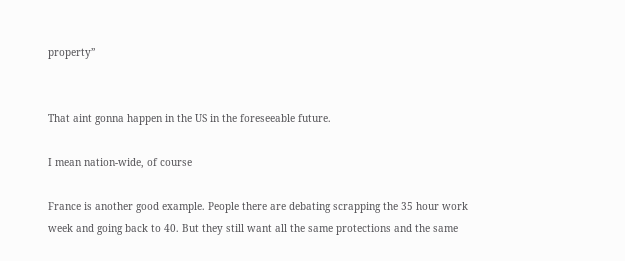property”


That aint gonna happen in the US in the foreseeable future.

I mean nation-wide, of course

France is another good example. People there are debating scrapping the 35 hour work week and going back to 40. But they still want all the same protections and the same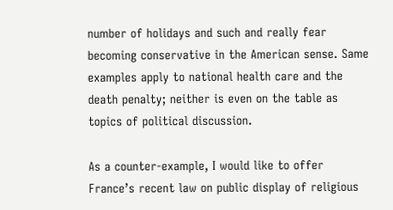number of holidays and such and really fear becoming conservative in the American sense. Same examples apply to national health care and the death penalty; neither is even on the table as topics of political discussion.

As a counter-example, I would like to offer France’s recent law on public display of religious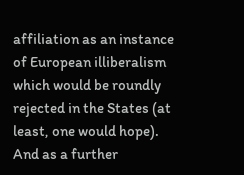affiliation as an instance of European illiberalism which would be roundly rejected in the States (at least, one would hope). And as a further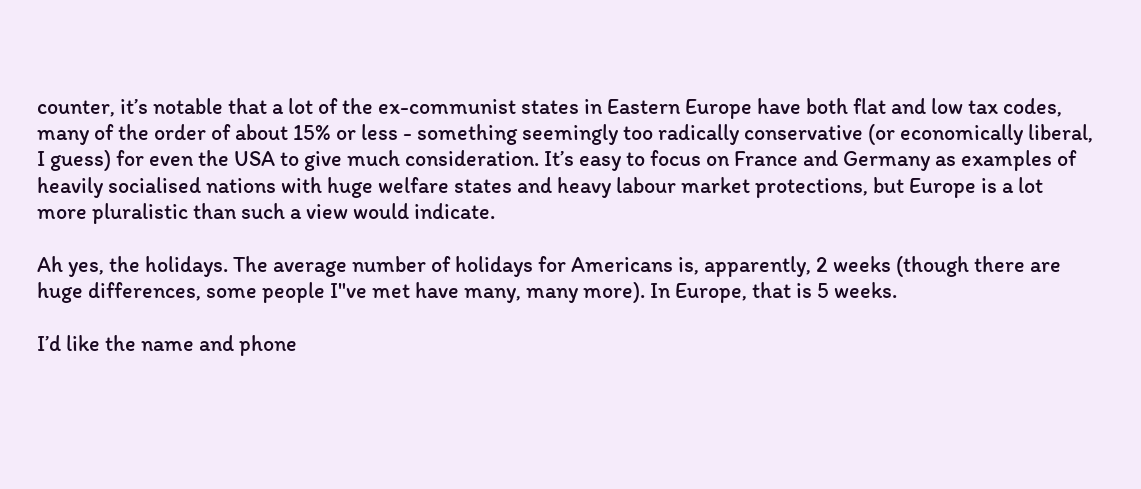counter, it’s notable that a lot of the ex-communist states in Eastern Europe have both flat and low tax codes, many of the order of about 15% or less - something seemingly too radically conservative (or economically liberal, I guess) for even the USA to give much consideration. It’s easy to focus on France and Germany as examples of heavily socialised nations with huge welfare states and heavy labour market protections, but Europe is a lot more pluralistic than such a view would indicate.

Ah yes, the holidays. The average number of holidays for Americans is, apparently, 2 weeks (though there are huge differences, some people I"ve met have many, many more). In Europe, that is 5 weeks.

I’d like the name and phone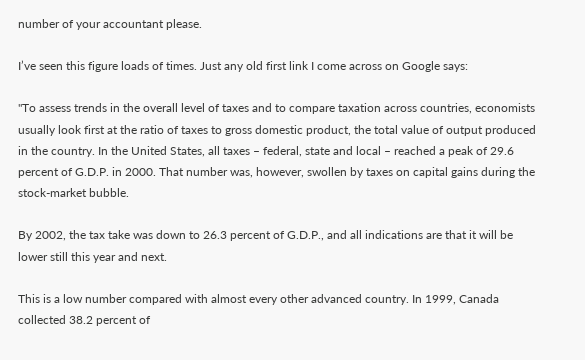number of your accountant please.

I’ve seen this figure loads of times. Just any old first link I come across on Google says:

"To assess trends in the overall level of taxes and to compare taxation across countries, economists usually look first at the ratio of taxes to gross domestic product, the total value of output produced in the country. In the United States, all taxes – federal, state and local – reached a peak of 29.6 percent of G.D.P. in 2000. That number was, however, swollen by taxes on capital gains during the stock-market bubble.

By 2002, the tax take was down to 26.3 percent of G.D.P., and all indications are that it will be lower still this year and next.

This is a low number compared with almost every other advanced country. In 1999, Canada collected 38.2 percent of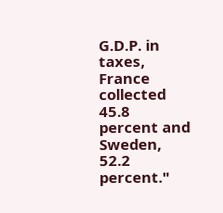G.D.P. in taxes, France collected 45.8 percent and Sweden, 52.2 percent."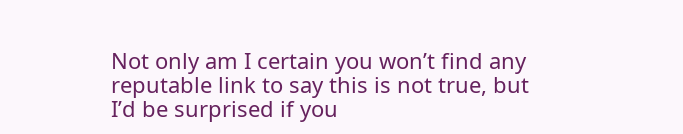Not only am I certain you won’t find any reputable link to say this is not true, but I’d be surprised if you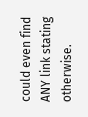could even find ANY link stating otherwise.